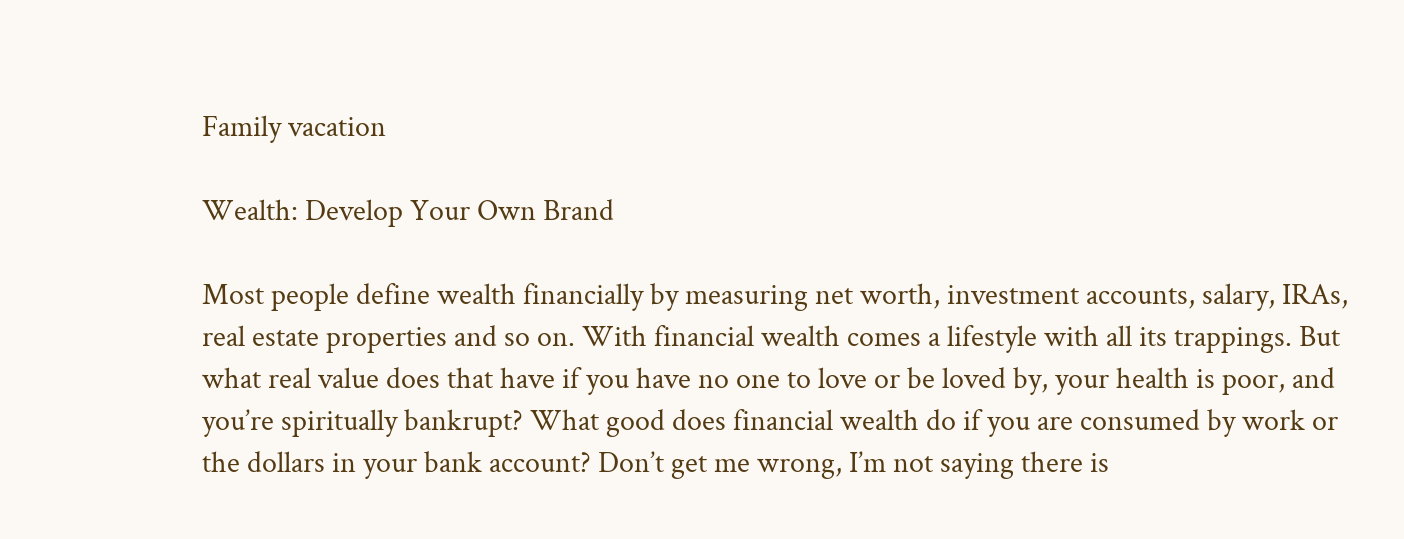Family vacation

Wealth: Develop Your Own Brand

Most people define wealth financially by measuring net worth, investment accounts, salary, IRAs, real estate properties and so on. With financial wealth comes a lifestyle with all its trappings. But what real value does that have if you have no one to love or be loved by, your health is poor, and you’re spiritually bankrupt? What good does financial wealth do if you are consumed by work or the dollars in your bank account? Don’t get me wrong, I’m not saying there is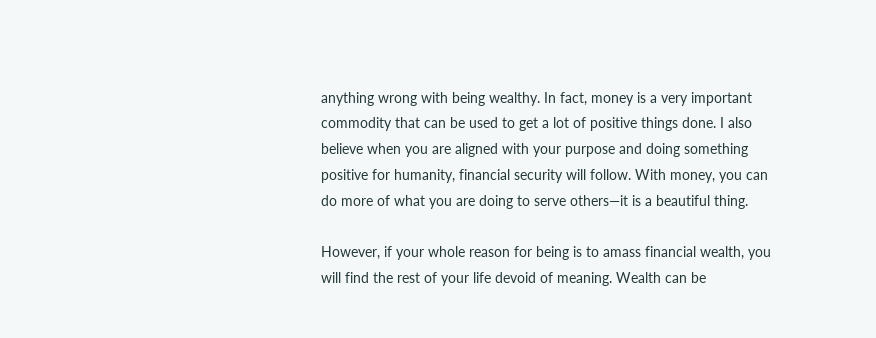anything wrong with being wealthy. In fact, money is a very important commodity that can be used to get a lot of positive things done. I also believe when you are aligned with your purpose and doing something positive for humanity, financial security will follow. With money, you can do more of what you are doing to serve others—it is a beautiful thing.

However, if your whole reason for being is to amass financial wealth, you will find the rest of your life devoid of meaning. Wealth can be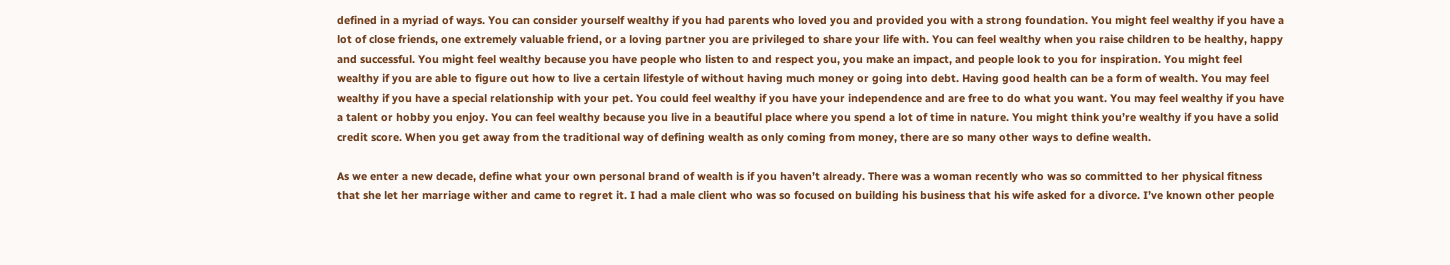defined in a myriad of ways. You can consider yourself wealthy if you had parents who loved you and provided you with a strong foundation. You might feel wealthy if you have a lot of close friends, one extremely valuable friend, or a loving partner you are privileged to share your life with. You can feel wealthy when you raise children to be healthy, happy and successful. You might feel wealthy because you have people who listen to and respect you, you make an impact, and people look to you for inspiration. You might feel wealthy if you are able to figure out how to live a certain lifestyle of without having much money or going into debt. Having good health can be a form of wealth. You may feel wealthy if you have a special relationship with your pet. You could feel wealthy if you have your independence and are free to do what you want. You may feel wealthy if you have a talent or hobby you enjoy. You can feel wealthy because you live in a beautiful place where you spend a lot of time in nature. You might think you’re wealthy if you have a solid credit score. When you get away from the traditional way of defining wealth as only coming from money, there are so many other ways to define wealth.

As we enter a new decade, define what your own personal brand of wealth is if you haven’t already. There was a woman recently who was so committed to her physical fitness that she let her marriage wither and came to regret it. I had a male client who was so focused on building his business that his wife asked for a divorce. I’ve known other people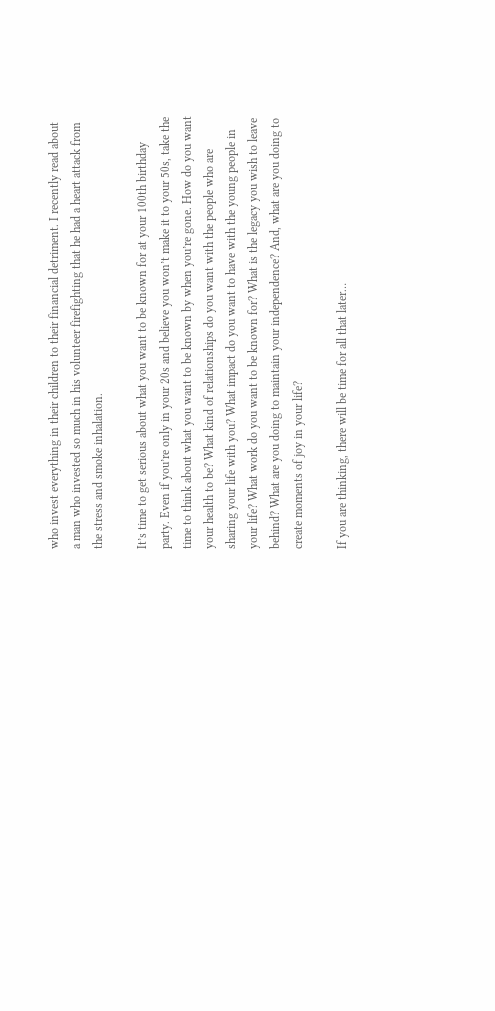who invest everything in their children to their financial detriment. I recently read about a man who invested so much in his volunteer firefighting that he had a heart attack from the stress and smoke inhalation.

It’s time to get serious about what you want to be known for at your 100th birthday party. Even if you’re only in your 20s and believe you won’t make it to your 50s, take the time to think about what you want to be known by when you’re gone. How do you want your health to be? What kind of relationships do you want with the people who are sharing your life with you? What impact do you want to have with the young people in your life? What work do you want to be known for? What is the legacy you wish to leave behind? What are you doing to maintain your independence? And, what are you doing to create moments of joy in your life?

If you are thinking, there will be time for all that later…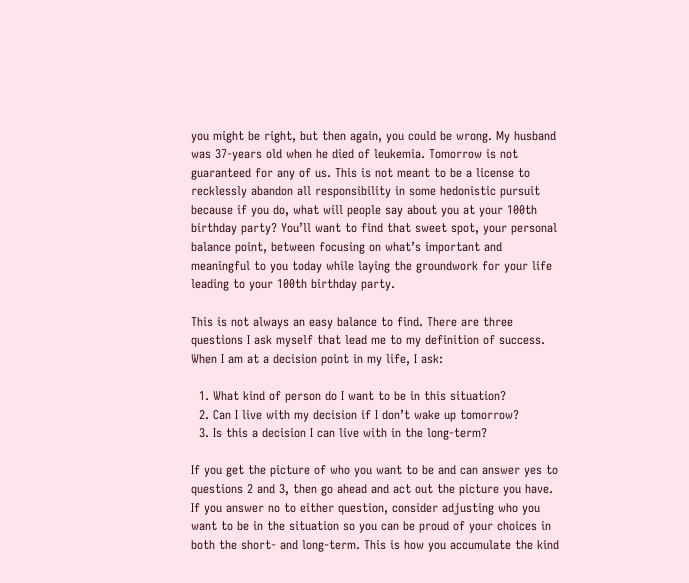you might be right, but then again, you could be wrong. My husband was 37-years old when he died of leukemia. Tomorrow is not guaranteed for any of us. This is not meant to be a license to recklessly abandon all responsibility in some hedonistic pursuit because if you do, what will people say about you at your 100th birthday party? You’ll want to find that sweet spot, your personal balance point, between focusing on what’s important and meaningful to you today while laying the groundwork for your life leading to your 100th birthday party.

This is not always an easy balance to find. There are three questions I ask myself that lead me to my definition of success. When I am at a decision point in my life, I ask:

  1. What kind of person do I want to be in this situation?
  2. Can I live with my decision if I don’t wake up tomorrow?
  3. Is this a decision I can live with in the long-term?

If you get the picture of who you want to be and can answer yes to questions 2 and 3, then go ahead and act out the picture you have. If you answer no to either question, consider adjusting who you want to be in the situation so you can be proud of your choices in both the short- and long-term. This is how you accumulate the kind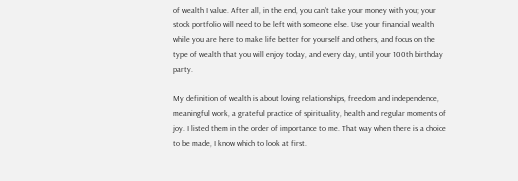of wealth I value. After all, in the end, you can’t take your money with you; your stock portfolio will need to be left with someone else. Use your financial wealth while you are here to make life better for yourself and others, and focus on the type of wealth that you will enjoy today, and every day, until your 100th birthday party.

My definition of wealth is about loving relationships, freedom and independence, meaningful work, a grateful practice of spirituality, health and regular moments of joy. I listed them in the order of importance to me. That way when there is a choice to be made, I know which to look at first.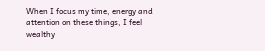When I focus my time, energy and attention on these things, I feel wealthy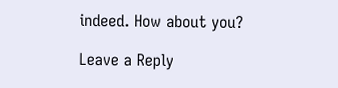indeed. How about you?

Leave a Reply